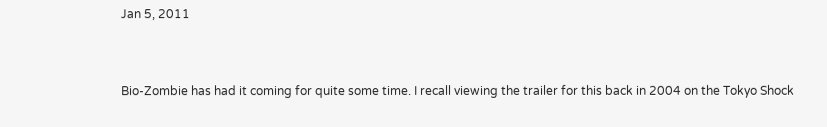Jan 5, 2011


Bio-Zombie has had it coming for quite some time. I recall viewing the trailer for this back in 2004 on the Tokyo Shock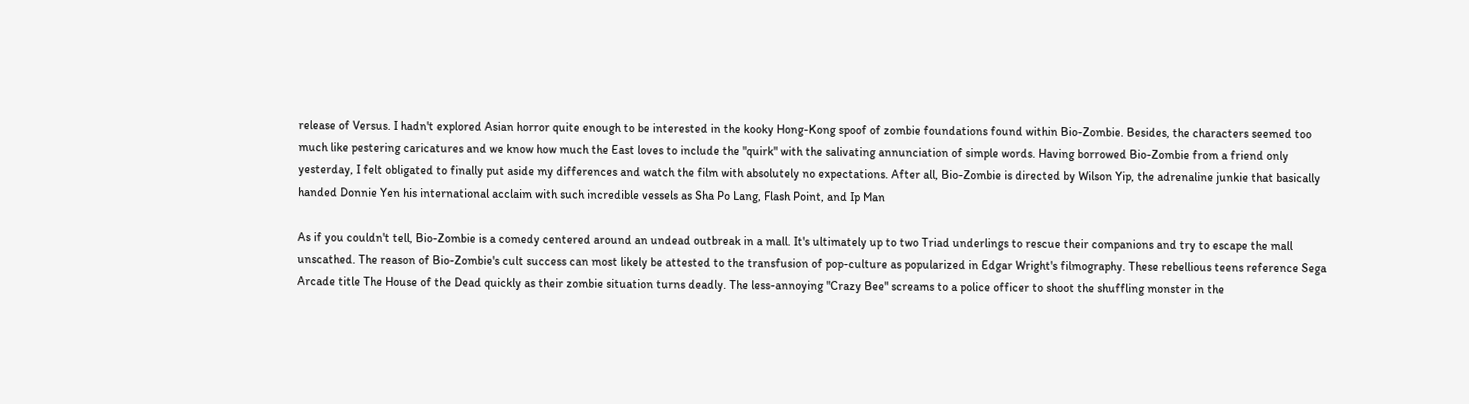release of Versus. I hadn't explored Asian horror quite enough to be interested in the kooky Hong-Kong spoof of zombie foundations found within Bio-Zombie. Besides, the characters seemed too much like pestering caricatures and we know how much the East loves to include the "quirk" with the salivating annunciation of simple words. Having borrowed Bio-Zombie from a friend only yesterday, I felt obligated to finally put aside my differences and watch the film with absolutely no expectations. After all, Bio-Zombie is directed by Wilson Yip, the adrenaline junkie that basically handed Donnie Yen his international acclaim with such incredible vessels as Sha Po Lang, Flash Point, and Ip Man

As if you couldn't tell, Bio-Zombie is a comedy centered around an undead outbreak in a mall. It's ultimately up to two Triad underlings to rescue their companions and try to escape the mall unscathed. The reason of Bio-Zombie's cult success can most likely be attested to the transfusion of pop-culture as popularized in Edgar Wright's filmography. These rebellious teens reference Sega Arcade title The House of the Dead quickly as their zombie situation turns deadly. The less-annoying "Crazy Bee" screams to a police officer to shoot the shuffling monster in the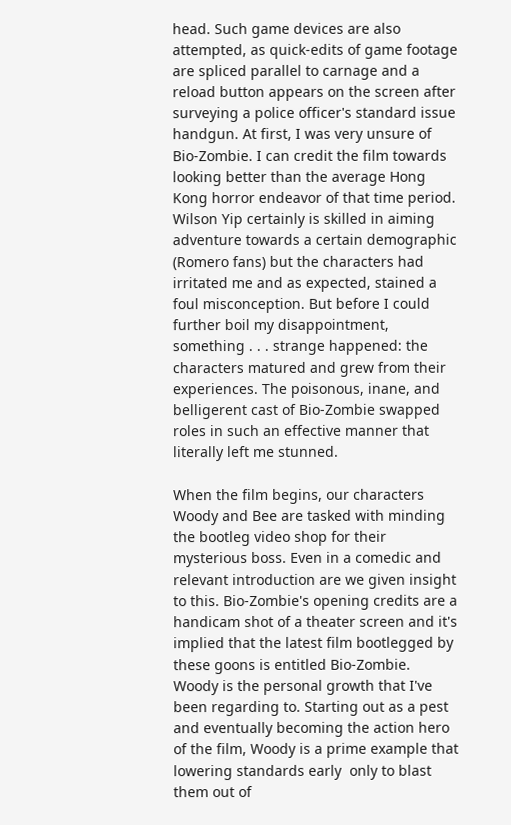head. Such game devices are also attempted, as quick-edits of game footage are spliced parallel to carnage and a reload button appears on the screen after surveying a police officer's standard issue handgun. At first, I was very unsure of Bio-Zombie. I can credit the film towards looking better than the average Hong Kong horror endeavor of that time period. Wilson Yip certainly is skilled in aiming adventure towards a certain demographic (Romero fans) but the characters had irritated me and as expected, stained a foul misconception. But before I could further boil my disappointment, something . . . strange happened: the characters matured and grew from their experiences. The poisonous, inane, and belligerent cast of Bio-Zombie swapped roles in such an effective manner that literally left me stunned.

When the film begins, our characters Woody and Bee are tasked with minding the bootleg video shop for their mysterious boss. Even in a comedic and relevant introduction are we given insight to this. Bio-Zombie's opening credits are a handicam shot of a theater screen and it's implied that the latest film bootlegged by these goons is entitled Bio-Zombie. Woody is the personal growth that I've been regarding to. Starting out as a pest and eventually becoming the action hero of the film, Woody is a prime example that lowering standards early  only to blast them out of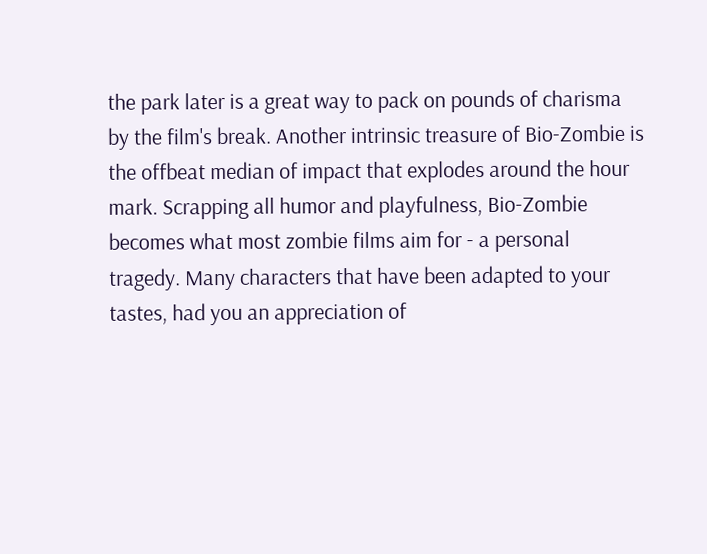the park later is a great way to pack on pounds of charisma by the film's break. Another intrinsic treasure of Bio-Zombie is the offbeat median of impact that explodes around the hour mark. Scrapping all humor and playfulness, Bio-Zombie becomes what most zombie films aim for - a personal tragedy. Many characters that have been adapted to your tastes, had you an appreciation of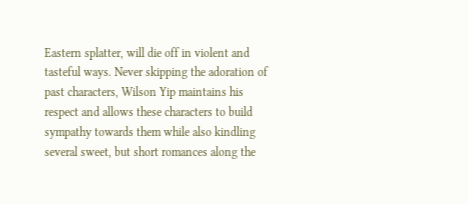Eastern splatter, will die off in violent and tasteful ways. Never skipping the adoration of past characters, Wilson Yip maintains his respect and allows these characters to build sympathy towards them while also kindling several sweet, but short romances along the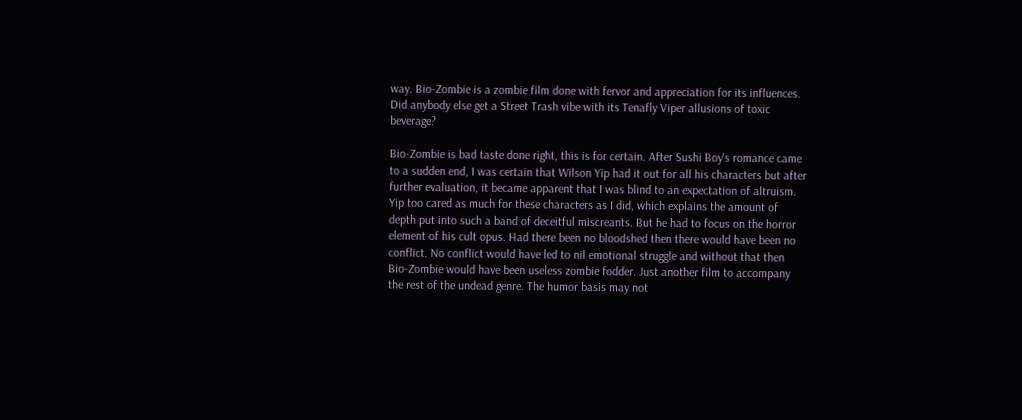way. Bio-Zombie is a zombie film done with fervor and appreciation for its influences. Did anybody else get a Street Trash vibe with its Tenafly Viper allusions of toxic beverage?

Bio-Zombie is bad taste done right, this is for certain. After Sushi Boy's romance came to a sudden end, I was certain that Wilson Yip had it out for all his characters but after further evaluation, it became apparent that I was blind to an expectation of altruism. Yip too cared as much for these characters as I did, which explains the amount of depth put into such a band of deceitful miscreants. But he had to focus on the horror element of his cult opus. Had there been no bloodshed then there would have been no conflict. No conflict would have led to nil emotional struggle and without that then Bio-Zombie would have been useless zombie fodder. Just another film to accompany the rest of the undead genre. The humor basis may not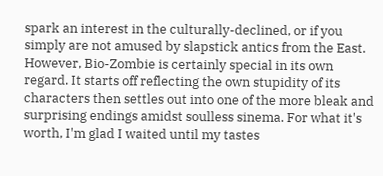spark an interest in the culturally-declined, or if you simply are not amused by slapstick antics from the East. However, Bio-Zombie is certainly special in its own regard. It starts off reflecting the own stupidity of its characters then settles out into one of the more bleak and surprising endings amidst soulless sinema. For what it's worth, I'm glad I waited until my tastes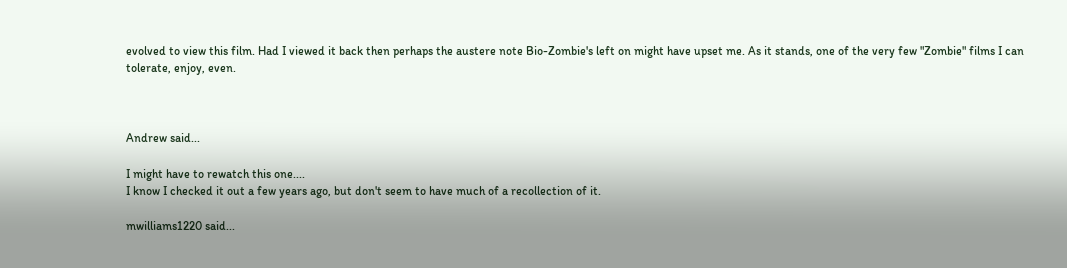evolved to view this film. Had I viewed it back then perhaps the austere note Bio-Zombie's left on might have upset me. As it stands, one of the very few "Zombie" films I can tolerate, enjoy, even.



Andrew said...

I might have to rewatch this one....
I know I checked it out a few years ago, but don't seem to have much of a recollection of it.

mwilliams1220 said...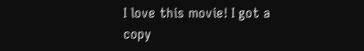I love this movie! I got a copy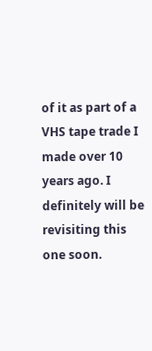of it as part of a VHS tape trade I made over 10 years ago. I definitely will be revisiting this one soon.